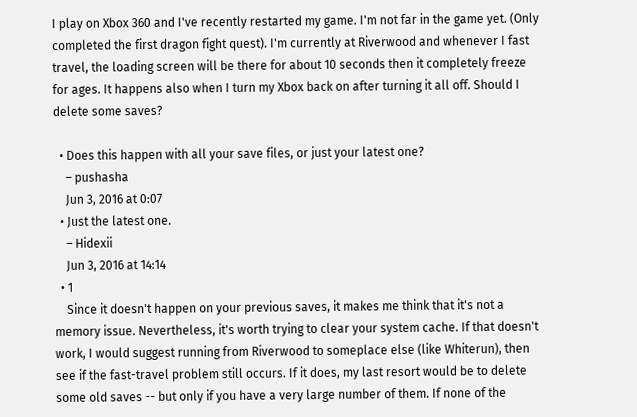I play on Xbox 360 and I've recently restarted my game. I'm not far in the game yet. (Only completed the first dragon fight quest). I'm currently at Riverwood and whenever I fast travel, the loading screen will be there for about 10 seconds then it completely freeze for ages. It happens also when I turn my Xbox back on after turning it all off. Should I delete some saves?

  • Does this happen with all your save files, or just your latest one?
    – pushasha
    Jun 3, 2016 at 0:07
  • Just the latest one.
    – Hidexii
    Jun 3, 2016 at 14:14
  • 1
    Since it doesn't happen on your previous saves, it makes me think that it's not a memory issue. Nevertheless, it's worth trying to clear your system cache. If that doesn't work, I would suggest running from Riverwood to someplace else (like Whiterun), then see if the fast-travel problem still occurs. If it does, my last resort would be to delete some old saves -- but only if you have a very large number of them. If none of the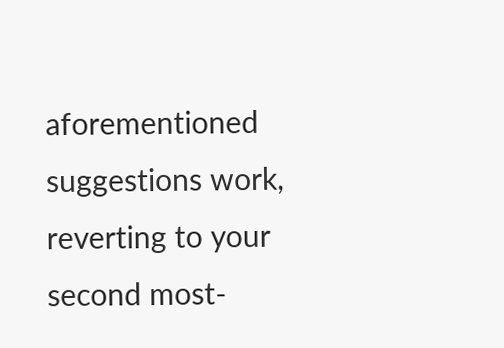aforementioned suggestions work, reverting to your second most-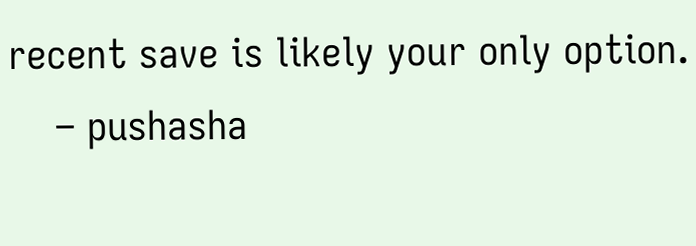recent save is likely your only option.
    – pushasha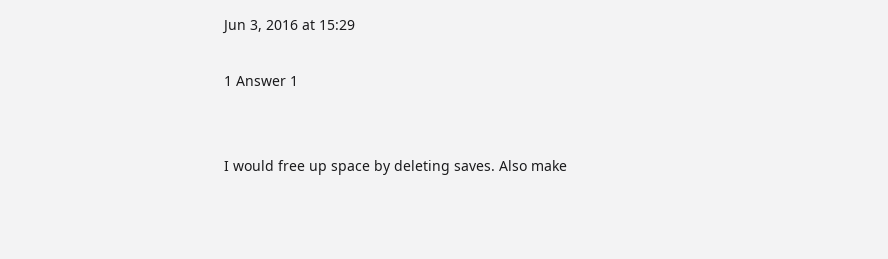Jun 3, 2016 at 15:29

1 Answer 1


I would free up space by deleting saves. Also make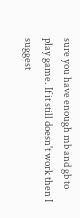sure you have enough mb and gb to play game. If it still doesn't work then I suggest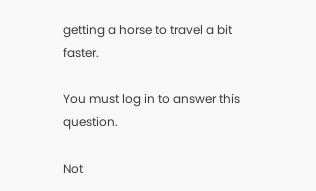getting a horse to travel a bit faster.

You must log in to answer this question.

Not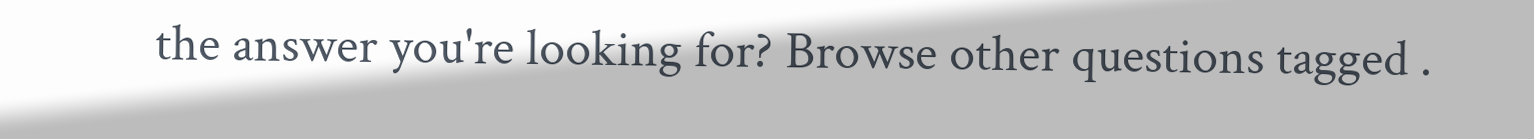the answer you're looking for? Browse other questions tagged .